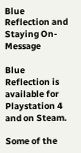Blue Reflection and Staying On-Message

Blue Reflection is available for Playstation 4 and on Steam.

Some of the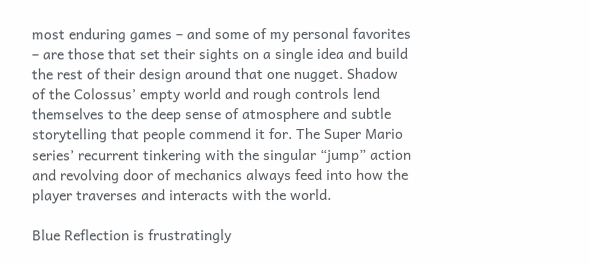most enduring games – and some of my personal favorites – are those that set their sights on a single idea and build the rest of their design around that one nugget. Shadow of the Colossus’ empty world and rough controls lend themselves to the deep sense of atmosphere and subtle storytelling that people commend it for. The Super Mario series’ recurrent tinkering with the singular “jump” action and revolving door of mechanics always feed into how the player traverses and interacts with the world.

Blue Reflection is frustratingly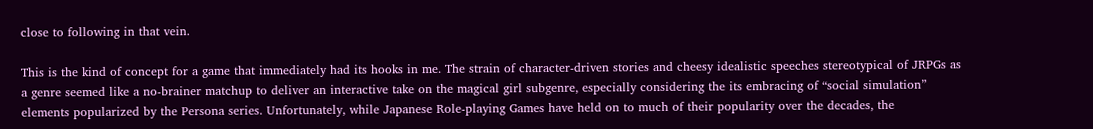close to following in that vein.

This is the kind of concept for a game that immediately had its hooks in me. The strain of character-driven stories and cheesy idealistic speeches stereotypical of JRPGs as a genre seemed like a no-brainer matchup to deliver an interactive take on the magical girl subgenre, especially considering the its embracing of “social simulation” elements popularized by the Persona series. Unfortunately, while Japanese Role-playing Games have held on to much of their popularity over the decades, the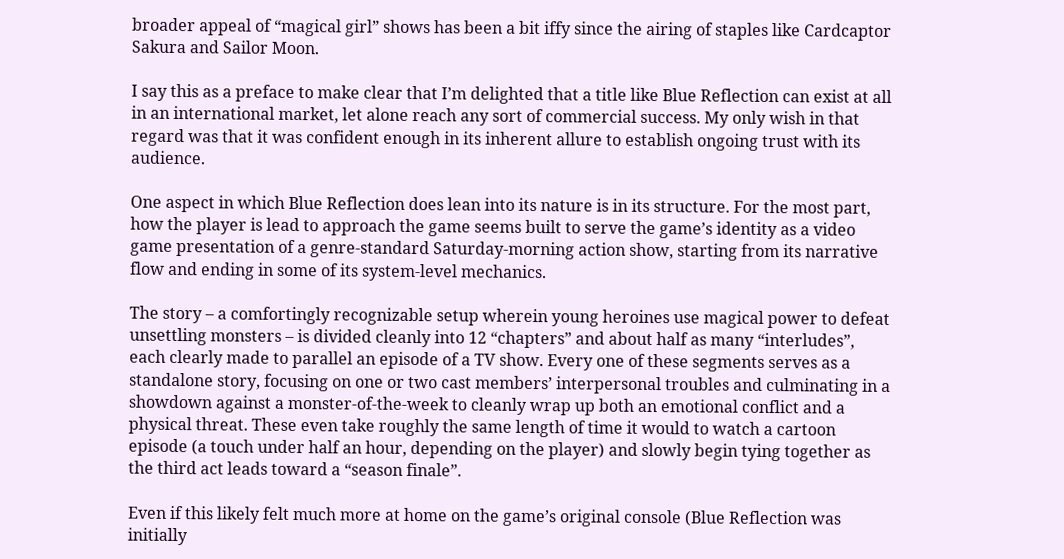broader appeal of “magical girl” shows has been a bit iffy since the airing of staples like Cardcaptor Sakura and Sailor Moon.

I say this as a preface to make clear that I’m delighted that a title like Blue Reflection can exist at all in an international market, let alone reach any sort of commercial success. My only wish in that regard was that it was confident enough in its inherent allure to establish ongoing trust with its audience.

One aspect in which Blue Reflection does lean into its nature is in its structure. For the most part, how the player is lead to approach the game seems built to serve the game’s identity as a video game presentation of a genre-standard Saturday-morning action show, starting from its narrative flow and ending in some of its system-level mechanics.

The story – a comfortingly recognizable setup wherein young heroines use magical power to defeat unsettling monsters – is divided cleanly into 12 “chapters” and about half as many “interludes”, each clearly made to parallel an episode of a TV show. Every one of these segments serves as a standalone story, focusing on one or two cast members’ interpersonal troubles and culminating in a showdown against a monster-of-the-week to cleanly wrap up both an emotional conflict and a physical threat. These even take roughly the same length of time it would to watch a cartoon episode (a touch under half an hour, depending on the player) and slowly begin tying together as the third act leads toward a “season finale”.

Even if this likely felt much more at home on the game’s original console (Blue Reflection was initially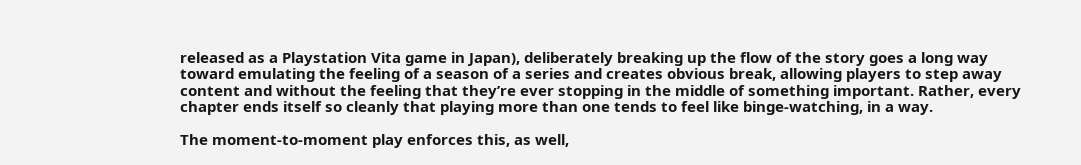released as a Playstation Vita game in Japan), deliberately breaking up the flow of the story goes a long way toward emulating the feeling of a season of a series and creates obvious break, allowing players to step away content and without the feeling that they’re ever stopping in the middle of something important. Rather, every chapter ends itself so cleanly that playing more than one tends to feel like binge-watching, in a way.

The moment-to-moment play enforces this, as well,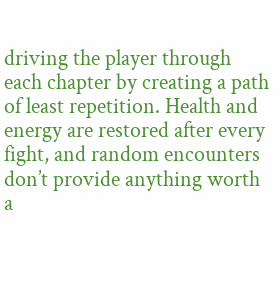driving the player through each chapter by creating a path of least repetition. Health and energy are restored after every fight, and random encounters don’t provide anything worth a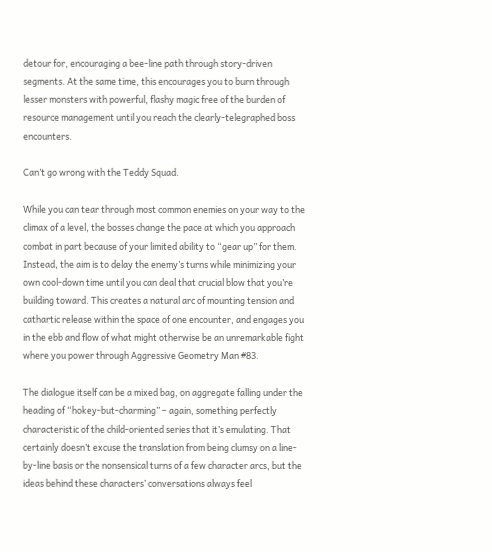detour for, encouraging a bee-line path through story-driven segments. At the same time, this encourages you to burn through lesser monsters with powerful, flashy magic free of the burden of resource management until you reach the clearly-telegraphed boss encounters.

Can’t go wrong with the Teddy Squad.

While you can tear through most common enemies on your way to the climax of a level, the bosses change the pace at which you approach combat in part because of your limited ability to “gear up” for them. Instead, the aim is to delay the enemy’s turns while minimizing your own cool-down time until you can deal that crucial blow that you’re building toward. This creates a natural arc of mounting tension and cathartic release within the space of one encounter, and engages you in the ebb and flow of what might otherwise be an unremarkable fight where you power through Aggressive Geometry Man #83.

The dialogue itself can be a mixed bag, on aggregate falling under the heading of “hokey-but-charming” – again, something perfectly characteristic of the child-oriented series that it’s emulating. That certainly doesn’t excuse the translation from being clumsy on a line-by-line basis or the nonsensical turns of a few character arcs, but the ideas behind these characters’ conversations always feel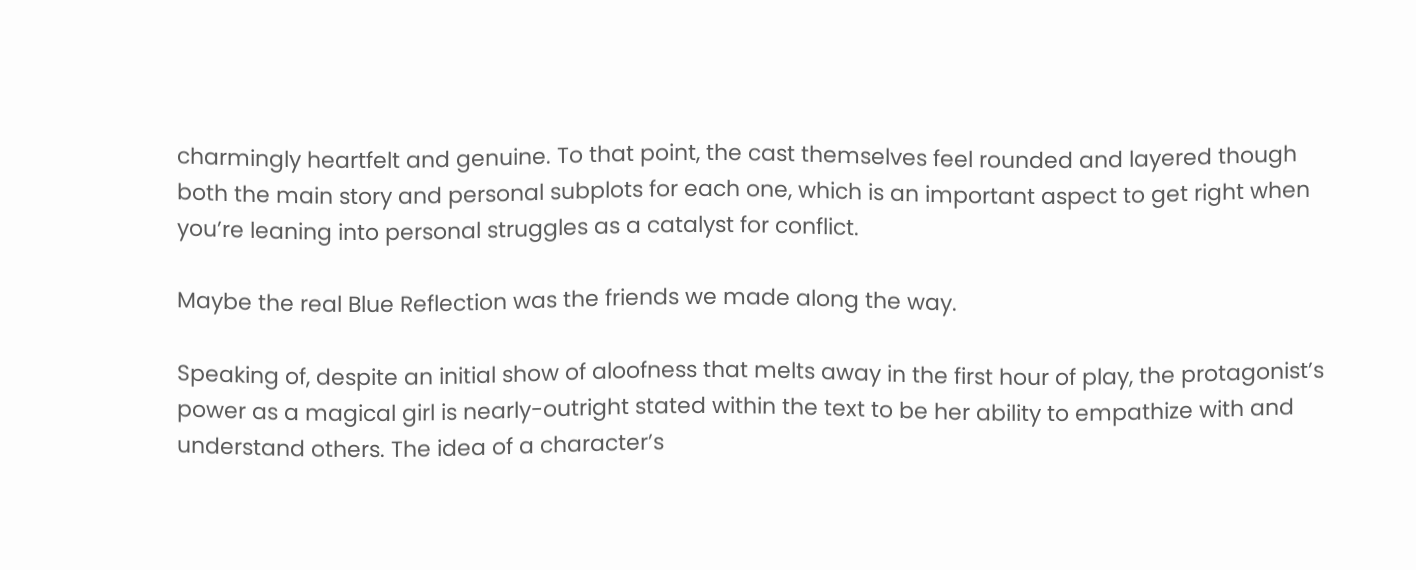charmingly heartfelt and genuine. To that point, the cast themselves feel rounded and layered though both the main story and personal subplots for each one, which is an important aspect to get right when you’re leaning into personal struggles as a catalyst for conflict.

Maybe the real Blue Reflection was the friends we made along the way.

Speaking of, despite an initial show of aloofness that melts away in the first hour of play, the protagonist’s power as a magical girl is nearly-outright stated within the text to be her ability to empathize with and understand others. The idea of a character’s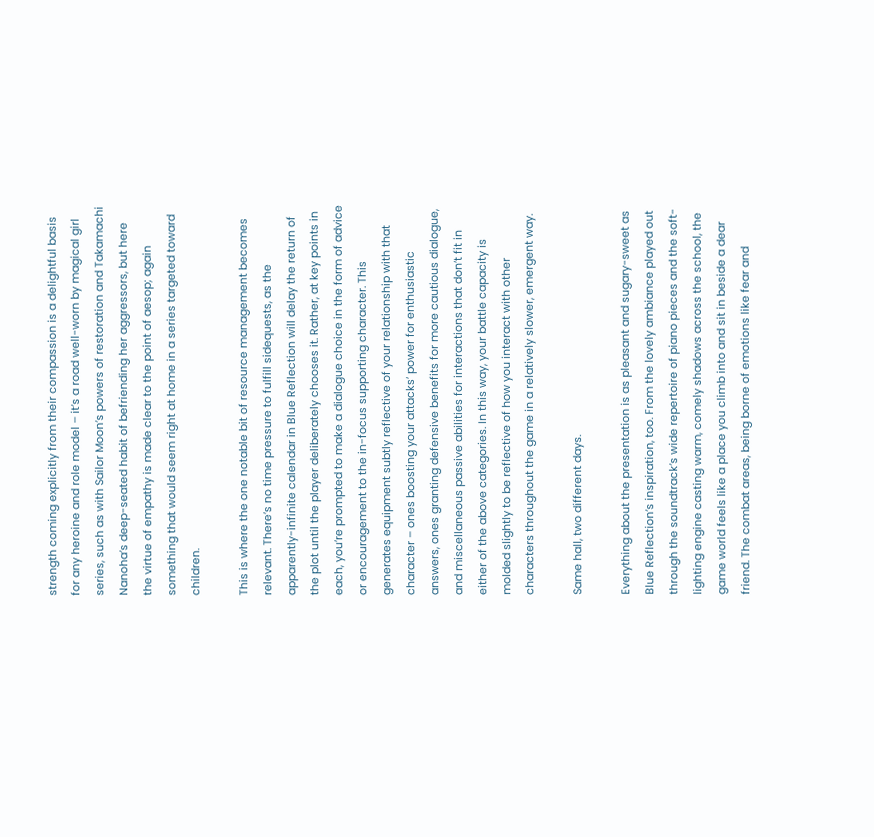strength coming explicitly from their compassion is a delightful basis for any heroine and role model – it’s a road well-worn by magical girl series, such as with Sailor Moon’s powers of restoration and Takamachi Nanoha’s deep-seated habit of befriending her aggressors, but here the virtue of empathy is made clear to the point of aesop; again something that would seem right at home in a series targeted toward children.

This is where the one notable bit of resource management becomes relevant. There’s no time pressure to fulfill sidequests, as the apparently-infinite calendar in Blue Reflection will delay the return of the plot until the player deliberately chooses it. Rather, at key points in each, you’re prompted to make a dialogue choice in the form of advice or encouragement to the in-focus supporting character. This generates equipment subtly reflective of your relationship with that character – ones boosting your attacks’ power for enthusiastic answers, ones granting defensive benefits for more cautious dialogue, and miscellaneous passive abilities for interactions that don’t fit in either of the above categories. In this way, your battle capacity is molded slightly to be reflective of how you interact with other characters throughout the game in a relatively slower, emergent way.

Same hall, two different days.

Everything about the presentation is as pleasant and sugary-sweet as Blue Reflection’s inspiration, too. From the lovely ambiance played out through the soundtrack’s wide repertoire of piano pieces and the soft-lighting engine casting warm, comely shadows across the school, the game world feels like a place you climb into and sit in beside a dear friend. The combat areas, being borne of emotions like fear and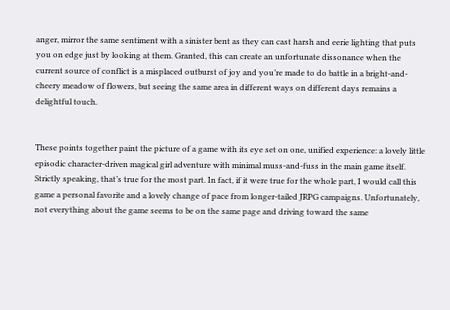anger, mirror the same sentiment with a sinister bent as they can cast harsh and eerie lighting that puts you on edge just by looking at them. Granted, this can create an unfortunate dissonance when the current source of conflict is a misplaced outburst of joy and you’re made to do battle in a bright-and-cheery meadow of flowers, but seeing the same area in different ways on different days remains a delightful touch.


These points together paint the picture of a game with its eye set on one, unified experience: a lovely little episodic character-driven magical girl adventure with minimal muss-and-fuss in the main game itself. Strictly speaking, that’s true for the most part. In fact, if it were true for the whole part, I would call this game a personal favorite and a lovely change of pace from longer-tailed JRPG campaigns. Unfortunately, not everything about the game seems to be on the same page and driving toward the same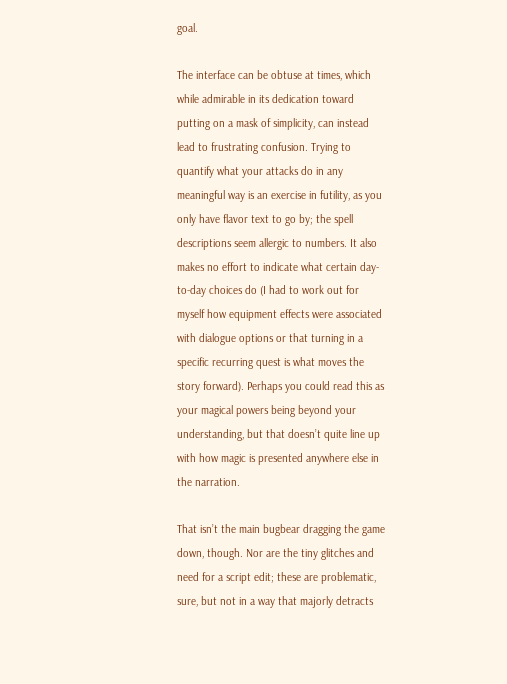goal.

The interface can be obtuse at times, which while admirable in its dedication toward putting on a mask of simplicity, can instead lead to frustrating confusion. Trying to quantify what your attacks do in any meaningful way is an exercise in futility, as you only have flavor text to go by; the spell descriptions seem allergic to numbers. It also makes no effort to indicate what certain day-to-day choices do (I had to work out for myself how equipment effects were associated with dialogue options or that turning in a specific recurring quest is what moves the story forward). Perhaps you could read this as your magical powers being beyond your understanding, but that doesn’t quite line up with how magic is presented anywhere else in the narration.

That isn’t the main bugbear dragging the game down, though. Nor are the tiny glitches and need for a script edit; these are problematic, sure, but not in a way that majorly detracts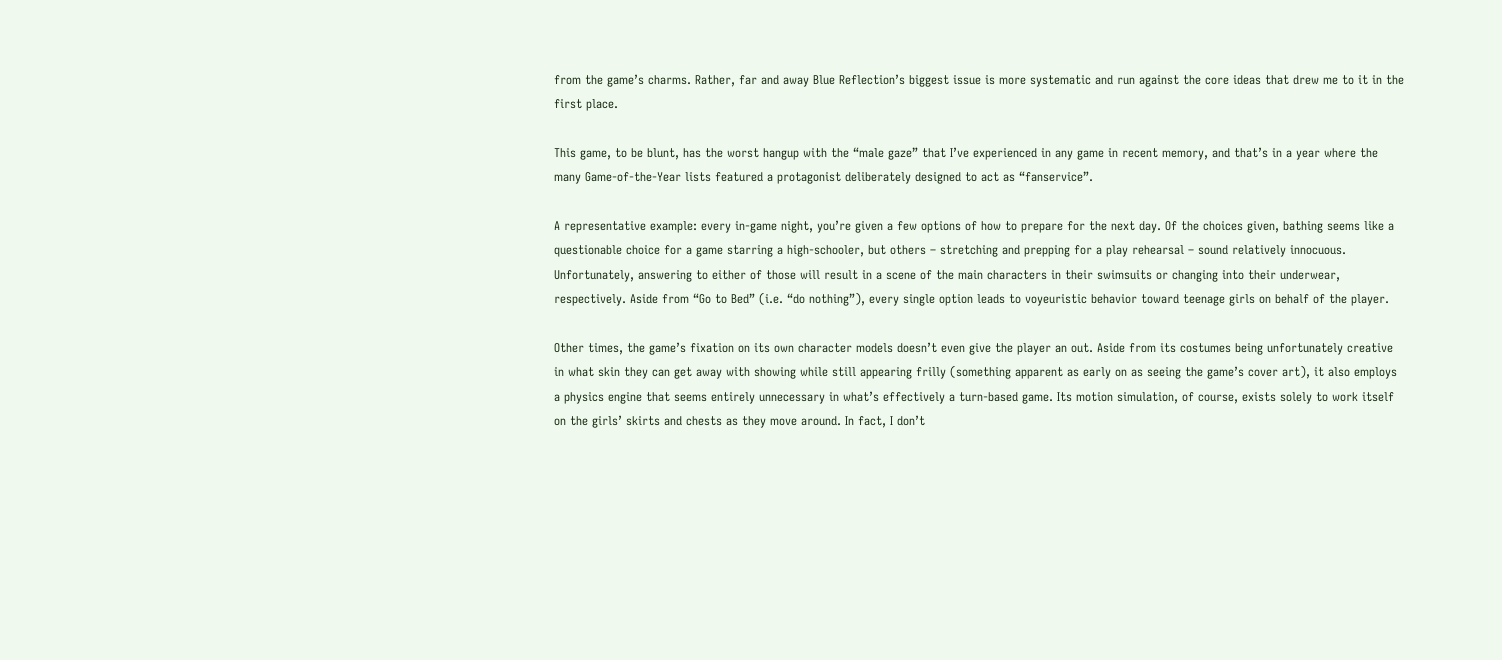from the game’s charms. Rather, far and away Blue Reflection’s biggest issue is more systematic and run against the core ideas that drew me to it in the first place.

This game, to be blunt, has the worst hangup with the “male gaze” that I’ve experienced in any game in recent memory, and that’s in a year where the many Game-of-the-Year lists featured a protagonist deliberately designed to act as “fanservice”.

A representative example: every in-game night, you’re given a few options of how to prepare for the next day. Of the choices given, bathing seems like a questionable choice for a game starring a high-schooler, but others – stretching and prepping for a play rehearsal – sound relatively innocuous. Unfortunately, answering to either of those will result in a scene of the main characters in their swimsuits or changing into their underwear, respectively. Aside from “Go to Bed” (i.e. “do nothing”), every single option leads to voyeuristic behavior toward teenage girls on behalf of the player.

Other times, the game’s fixation on its own character models doesn’t even give the player an out. Aside from its costumes being unfortunately creative in what skin they can get away with showing while still appearing frilly (something apparent as early on as seeing the game’s cover art), it also employs a physics engine that seems entirely unnecessary in what’s effectively a turn-based game. Its motion simulation, of course, exists solely to work itself on the girls’ skirts and chests as they move around. In fact, I don’t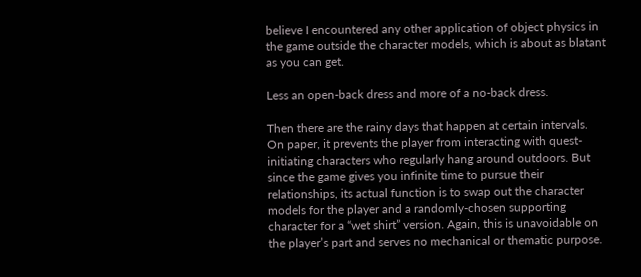believe I encountered any other application of object physics in the game outside the character models, which is about as blatant as you can get.

Less an open-back dress and more of a no-back dress.

Then there are the rainy days that happen at certain intervals. On paper, it prevents the player from interacting with quest-initiating characters who regularly hang around outdoors. But since the game gives you infinite time to pursue their relationships, its actual function is to swap out the character models for the player and a randomly-chosen supporting character for a “wet shirt” version. Again, this is unavoidable on the player’s part and serves no mechanical or thematic purpose.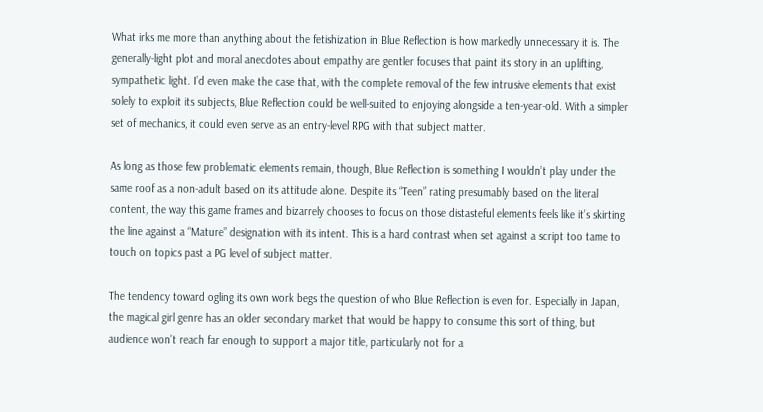What irks me more than anything about the fetishization in Blue Reflection is how markedly unnecessary it is. The generally-light plot and moral anecdotes about empathy are gentler focuses that paint its story in an uplifting, sympathetic light. I’d even make the case that, with the complete removal of the few intrusive elements that exist solely to exploit its subjects, Blue Reflection could be well-suited to enjoying alongside a ten-year-old. With a simpler set of mechanics, it could even serve as an entry-level RPG with that subject matter.

As long as those few problematic elements remain, though, Blue Reflection is something I wouldn’t play under the same roof as a non-adult based on its attitude alone. Despite its “Teen” rating presumably based on the literal content, the way this game frames and bizarrely chooses to focus on those distasteful elements feels like it’s skirting the line against a “Mature” designation with its intent. This is a hard contrast when set against a script too tame to touch on topics past a PG level of subject matter.

The tendency toward ogling its own work begs the question of who Blue Reflection is even for. Especially in Japan, the magical girl genre has an older secondary market that would be happy to consume this sort of thing, but audience won’t reach far enough to support a major title, particularly not for a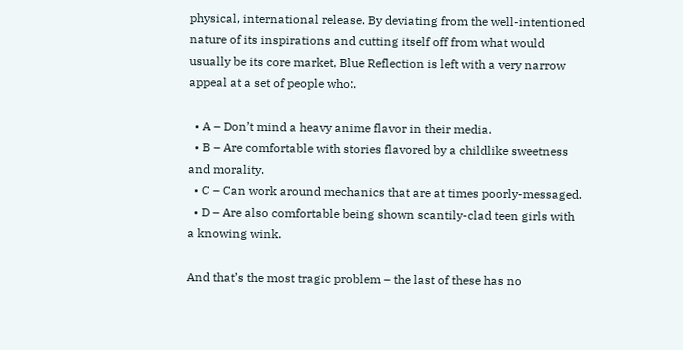physical, international release. By deviating from the well-intentioned nature of its inspirations and cutting itself off from what would usually be its core market, Blue Reflection is left with a very narrow appeal at a set of people who:.

  • A – Don’t mind a heavy anime flavor in their media.
  • B – Are comfortable with stories flavored by a childlike sweetness and morality.
  • C – Can work around mechanics that are at times poorly-messaged.
  • D – Are also comfortable being shown scantily-clad teen girls with a knowing wink.

And that’s the most tragic problem – the last of these has no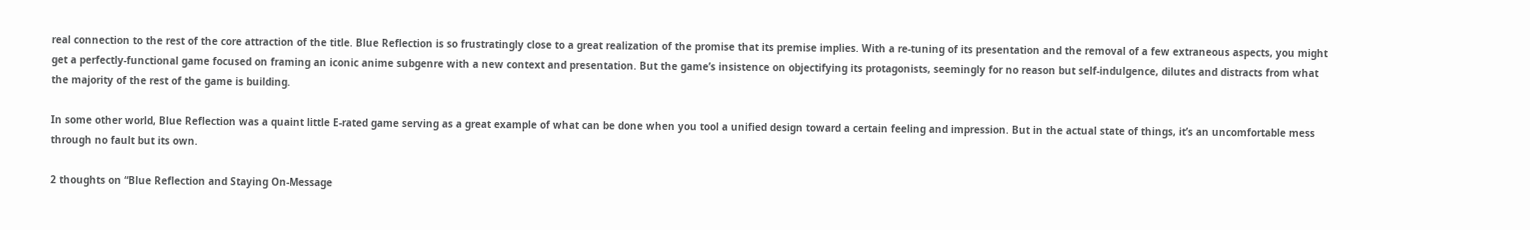real connection to the rest of the core attraction of the title. Blue Reflection is so frustratingly close to a great realization of the promise that its premise implies. With a re-tuning of its presentation and the removal of a few extraneous aspects, you might get a perfectly-functional game focused on framing an iconic anime subgenre with a new context and presentation. But the game’s insistence on objectifying its protagonists, seemingly for no reason but self-indulgence, dilutes and distracts from what the majority of the rest of the game is building.

In some other world, Blue Reflection was a quaint little E-rated game serving as a great example of what can be done when you tool a unified design toward a certain feeling and impression. But in the actual state of things, it’s an uncomfortable mess through no fault but its own.

2 thoughts on “Blue Reflection and Staying On-Message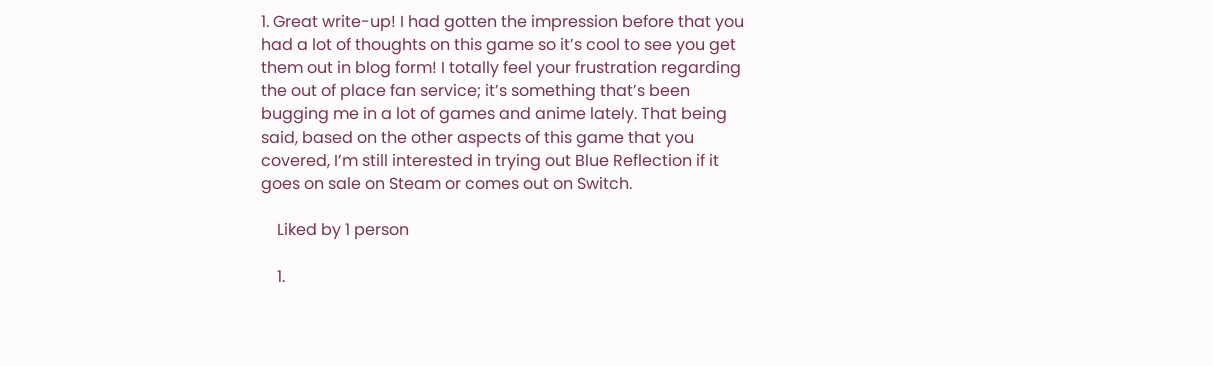1. Great write-up! I had gotten the impression before that you had a lot of thoughts on this game so it’s cool to see you get them out in blog form! I totally feel your frustration regarding the out of place fan service; it’s something that’s been bugging me in a lot of games and anime lately. That being said, based on the other aspects of this game that you covered, I’m still interested in trying out Blue Reflection if it goes on sale on Steam or comes out on Switch.

    Liked by 1 person

    1.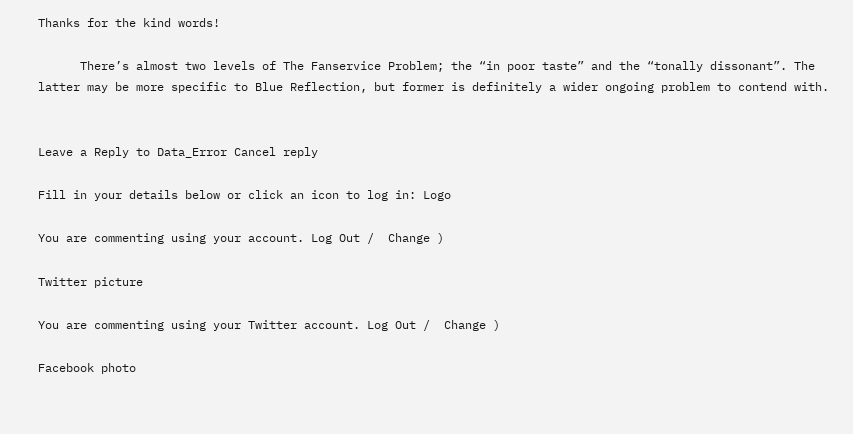Thanks for the kind words!

      There’s almost two levels of The Fanservice Problem; the “in poor taste” and the “tonally dissonant”. The latter may be more specific to Blue Reflection, but former is definitely a wider ongoing problem to contend with.


Leave a Reply to Data_Error Cancel reply

Fill in your details below or click an icon to log in: Logo

You are commenting using your account. Log Out /  Change )

Twitter picture

You are commenting using your Twitter account. Log Out /  Change )

Facebook photo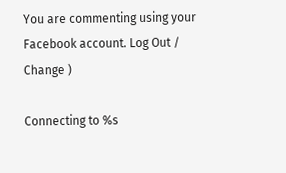You are commenting using your Facebook account. Log Out /  Change )

Connecting to %s